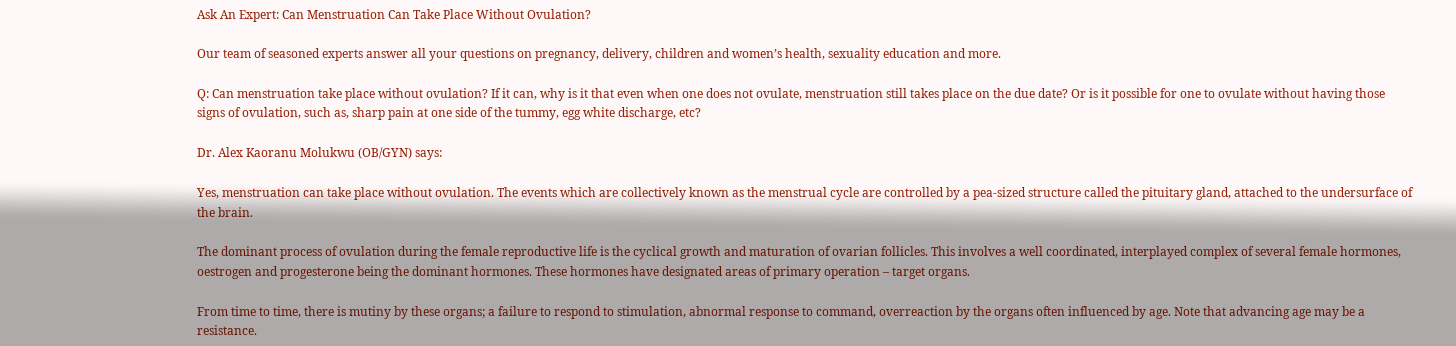Ask An Expert: Can Menstruation Can Take Place Without Ovulation?

Our team of seasoned experts answer all your questions on pregnancy, delivery, children and women’s health, sexuality education and more.

Q: Can menstruation take place without ovulation? If it can, why is it that even when one does not ovulate, menstruation still takes place on the due date? Or is it possible for one to ovulate without having those signs of ovulation, such as, sharp pain at one side of the tummy, egg white discharge, etc?

Dr. Alex Kaoranu Molukwu (OB/GYN) says:

Yes, menstruation can take place without ovulation. The events which are collectively known as the menstrual cycle are controlled by a pea-sized structure called the pituitary gland, attached to the undersurface of the brain.

The dominant process of ovulation during the female reproductive life is the cyclical growth and maturation of ovarian follicles. This involves a well coordinated, interplayed complex of several female hormones, oestrogen and progesterone being the dominant hormones. These hormones have designated areas of primary operation – target organs.

From time to time, there is mutiny by these organs; a failure to respond to stimulation, abnormal response to command, overreaction by the organs often influenced by age. Note that advancing age may be a resistance.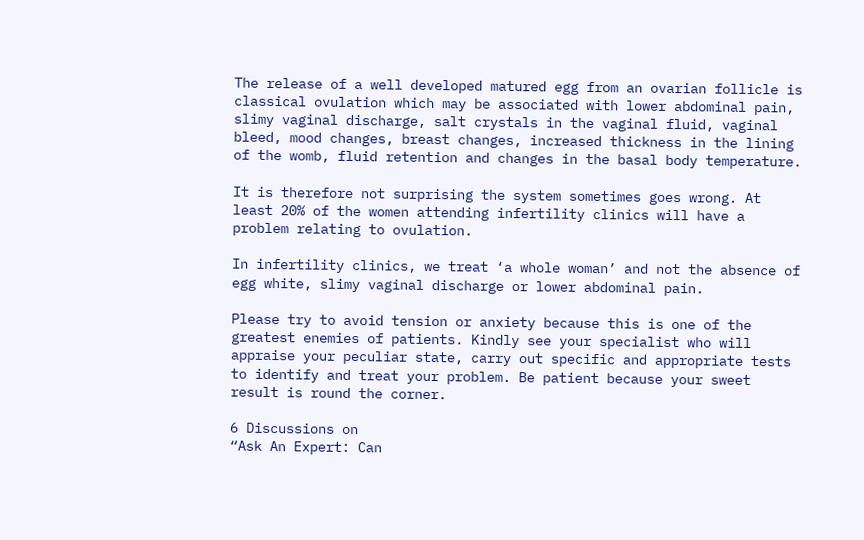The release of a well developed matured egg from an ovarian follicle is classical ovulation which may be associated with lower abdominal pain, slimy vaginal discharge, salt crystals in the vaginal fluid, vaginal bleed, mood changes, breast changes, increased thickness in the lining of the womb, fluid retention and changes in the basal body temperature.

It is therefore not surprising the system sometimes goes wrong. At least 20% of the women attending infertility clinics will have a problem relating to ovulation.

In infertility clinics, we treat ‘a whole woman’ and not the absence of egg white, slimy vaginal discharge or lower abdominal pain.

Please try to avoid tension or anxiety because this is one of the greatest enemies of patients. Kindly see your specialist who will appraise your peculiar state, carry out specific and appropriate tests to identify and treat your problem. Be patient because your sweet result is round the corner.

6 Discussions on
“Ask An Expert: Can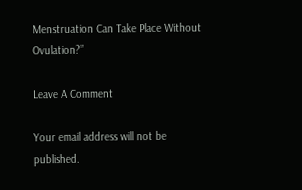Menstruation Can Take Place Without Ovulation?”

Leave A Comment

Your email address will not be published.